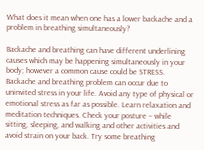What does it mean when one has a lower backache and a problem in breathing simultaneously?

Backache and breathing can have different underlining causes which may be happening simultaneously in your body; however a common cause could be STRESS.
Backache and breathing problem can occur due to uninvited stress in your life. Avoid any type of physical or emotional stress as far as possible. Learn relaxation and meditation techniques. Check your posture – while sitting, sleeping, and walking and other activities and avoid strain on your back. Try some breathing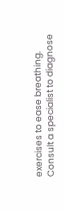exercises to ease breathing.
Consult a specialist to diagnose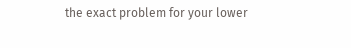the exact problem for your lower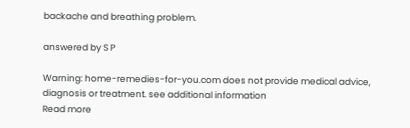backache and breathing problem.

answered by S P

Warning: home-remedies-for-you.com does not provide medical advice, diagnosis or treatment. see additional information
Read more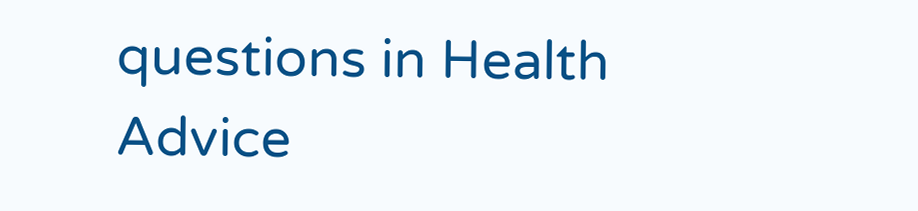questions in Health Advice